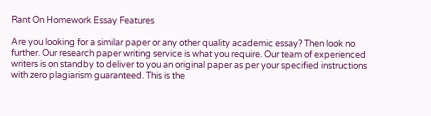Rant On Homework Essay Features

Are you looking for a similar paper or any other quality academic essay? Then look no further. Our research paper writing service is what you require. Our team of experienced writers is on standby to deliver to you an original paper as per your specified instructions with zero plagiarism guaranteed. This is the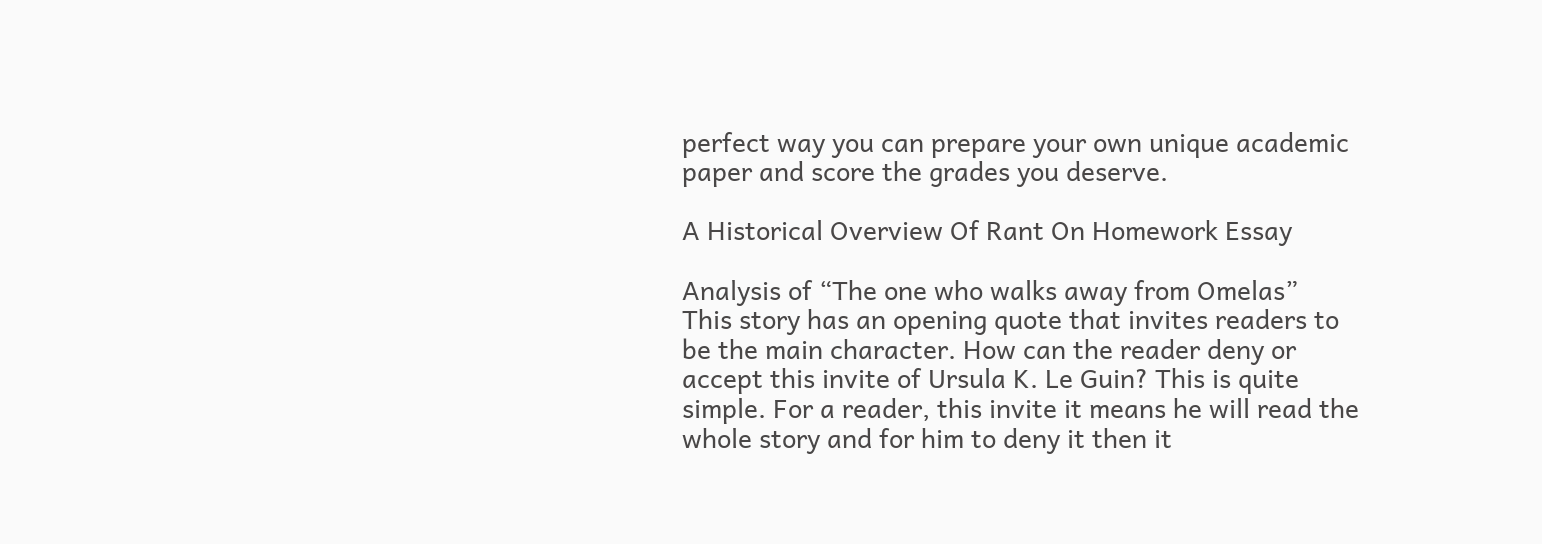perfect way you can prepare your own unique academic paper and score the grades you deserve.

A Historical Overview Of Rant On Homework Essay

Analysis of “The one who walks away from Omelas”
This story has an opening quote that invites readers to be the main character. How can the reader deny or accept this invite of Ursula K. Le Guin? This is quite simple. For a reader, this invite it means he will read the whole story and for him to deny it then it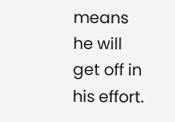means he will get off in his effort.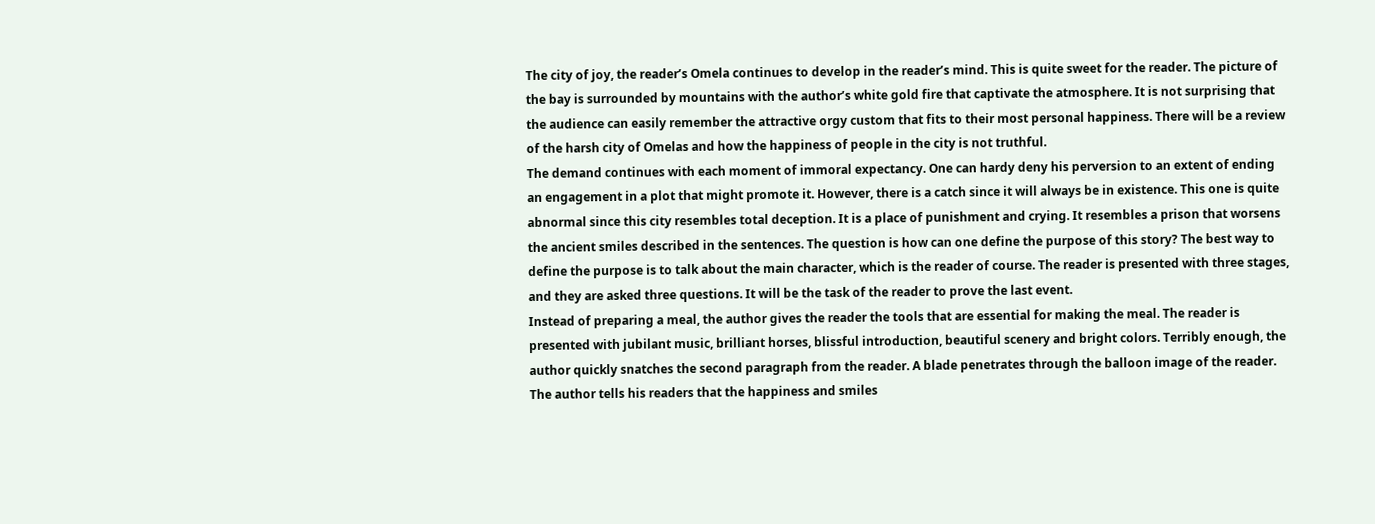The city of joy, the reader’s Omela continues to develop in the reader’s mind. This is quite sweet for the reader. The picture of the bay is surrounded by mountains with the author’s white gold fire that captivate the atmosphere. It is not surprising that the audience can easily remember the attractive orgy custom that fits to their most personal happiness. There will be a review of the harsh city of Omelas and how the happiness of people in the city is not truthful.
The demand continues with each moment of immoral expectancy. One can hardy deny his perversion to an extent of ending an engagement in a plot that might promote it. However, there is a catch since it will always be in existence. This one is quite abnormal since this city resembles total deception. It is a place of punishment and crying. It resembles a prison that worsens the ancient smiles described in the sentences. The question is how can one define the purpose of this story? The best way to define the purpose is to talk about the main character, which is the reader of course. The reader is presented with three stages, and they are asked three questions. It will be the task of the reader to prove the last event.
Instead of preparing a meal, the author gives the reader the tools that are essential for making the meal. The reader is presented with jubilant music, brilliant horses, blissful introduction, beautiful scenery and bright colors. Terribly enough, the author quickly snatches the second paragraph from the reader. A blade penetrates through the balloon image of the reader. The author tells his readers that the happiness and smiles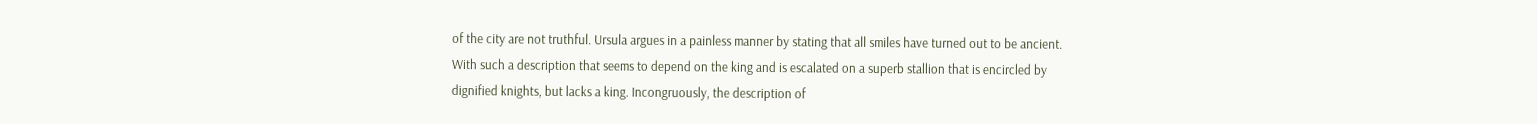of the city are not truthful. Ursula argues in a painless manner by stating that all smiles have turned out to be ancient. With such a description that seems to depend on the king and is escalated on a superb stallion that is encircled by dignified knights, but lacks a king. Incongruously, the description of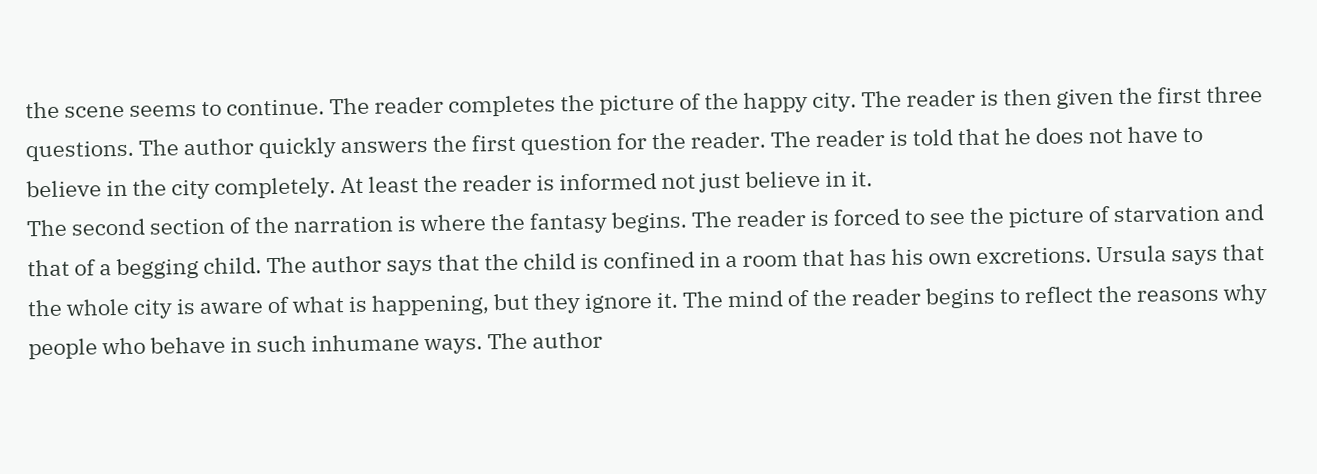the scene seems to continue. The reader completes the picture of the happy city. The reader is then given the first three questions. The author quickly answers the first question for the reader. The reader is told that he does not have to believe in the city completely. At least the reader is informed not just believe in it.
The second section of the narration is where the fantasy begins. The reader is forced to see the picture of starvation and that of a begging child. The author says that the child is confined in a room that has his own excretions. Ursula says that the whole city is aware of what is happening, but they ignore it. The mind of the reader begins to reflect the reasons why people who behave in such inhumane ways. The author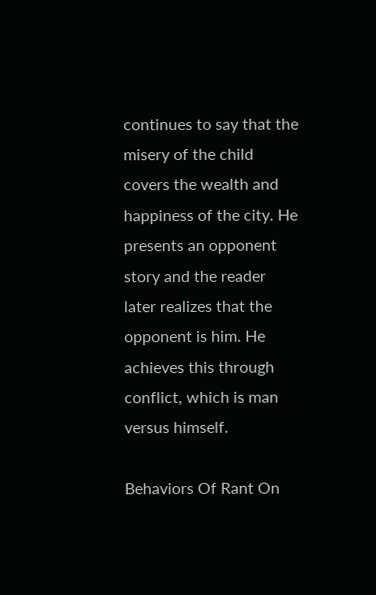continues to say that the misery of the child covers the wealth and happiness of the city. He presents an opponent story and the reader later realizes that the opponent is him. He achieves this through conflict, which is man versus himself.

Behaviors Of Rant On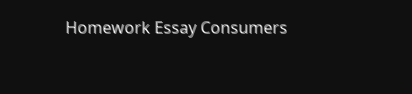Homework Essay Consumers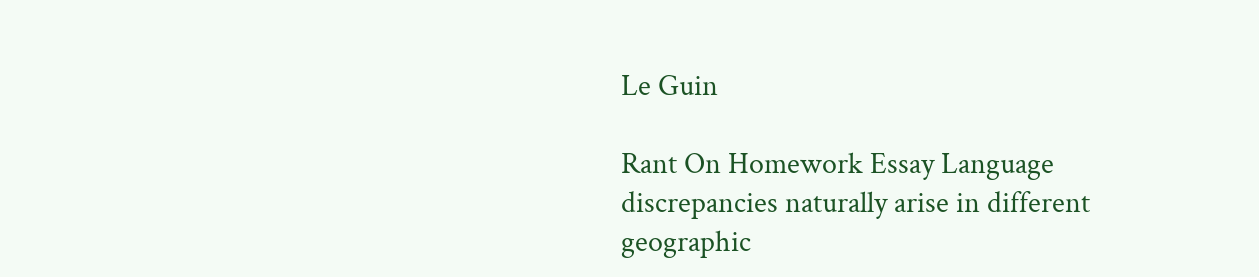Le Guin

Rant On Homework Essay Language discrepancies naturally arise in different geographic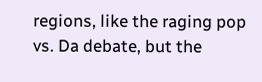regions, like the raging pop vs. Da debate, but the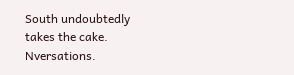South undoubtedly takes the cake. Nversations.